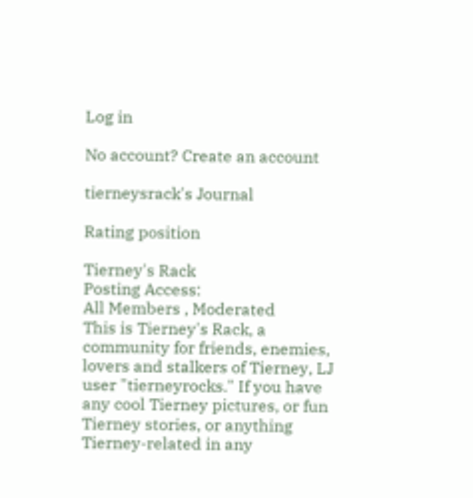Log in

No account? Create an account

tierneysrack's Journal

Rating position

Tierney's Rack
Posting Access:
All Members , Moderated
This is Tierney's Rack, a community for friends, enemies, lovers and stalkers of Tierney, LJ user "tierneyrocks." If you have any cool Tierney pictures, or fun Tierney stories, or anything Tierney-related in any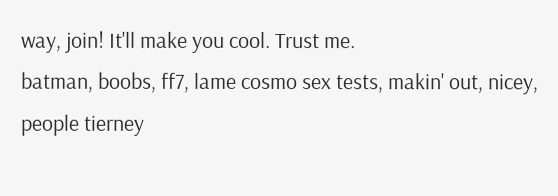way, join! It'll make you cool. Trust me.
batman, boobs, ff7, lame cosmo sex tests, makin' out, nicey, people tierney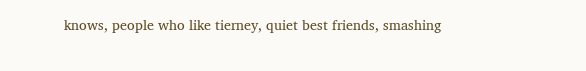knows, people who like tierney, quiet best friends, smashing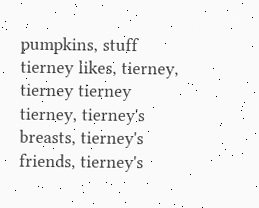pumpkins, stuff tierney likes, tierney, tierney tierney tierney, tierney's breasts, tierney's friends, tierney's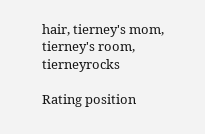hair, tierney's mom, tierney's room, tierneyrocks

Rating position